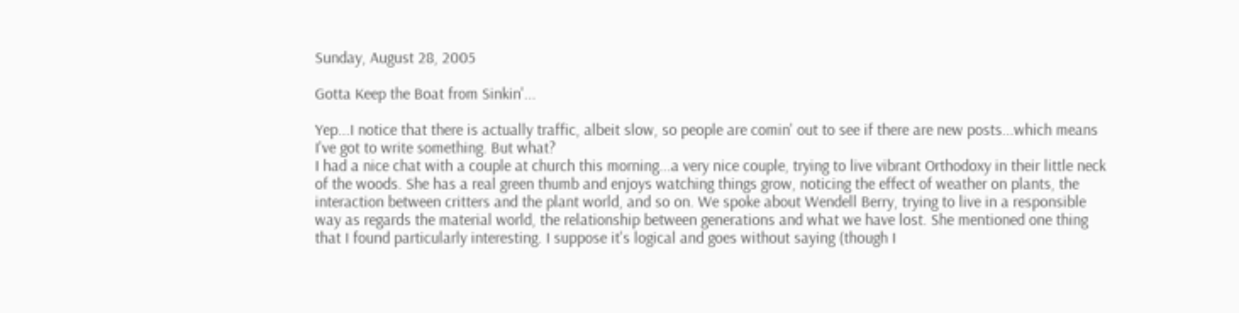Sunday, August 28, 2005

Gotta Keep the Boat from Sinkin'...

Yep...I notice that there is actually traffic, albeit slow, so people are comin' out to see if there are new posts...which means I've got to write something. But what?
I had a nice chat with a couple at church this morning...a very nice couple, trying to live vibrant Orthodoxy in their little neck of the woods. She has a real green thumb and enjoys watching things grow, noticing the effect of weather on plants, the interaction between critters and the plant world, and so on. We spoke about Wendell Berry, trying to live in a responsible way as regards the material world, the relationship between generations and what we have lost. She mentioned one thing that I found particularly interesting. I suppose it's logical and goes without saying (though I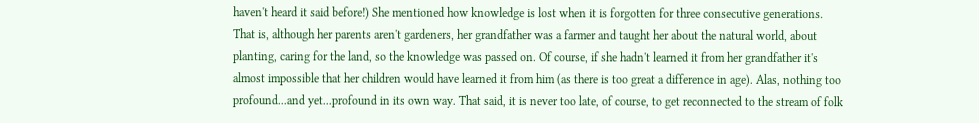haven't heard it said before!) She mentioned how knowledge is lost when it is forgotten for three consecutive generations. That is, although her parents aren't gardeners, her grandfather was a farmer and taught her about the natural world, about planting, caring for the land, so the knowledge was passed on. Of course, if she hadn't learned it from her grandfather it's almost impossible that her children would have learned it from him (as there is too great a difference in age). Alas, nothing too profound...and yet...profound in its own way. That said, it is never too late, of course, to get reconnected to the stream of folk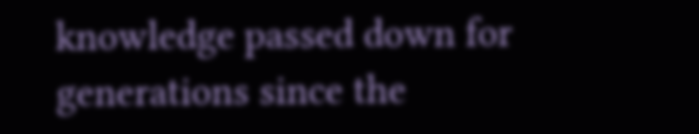knowledge passed down for generations since the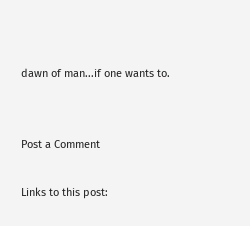dawn of man...if one wants to.


Post a Comment

Links to this post: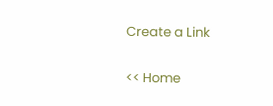Create a Link

<< Home